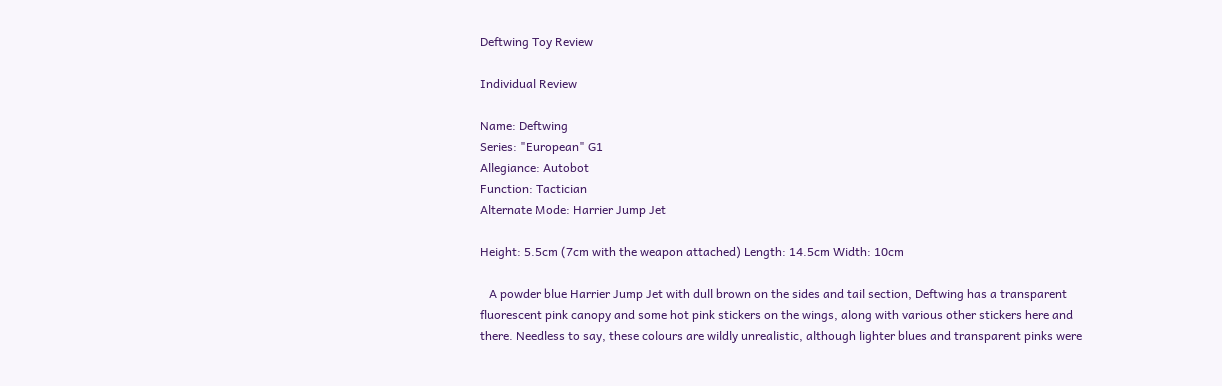Deftwing Toy Review

Individual Review

Name: Deftwing
Series: "European" G1
Allegiance: Autobot
Function: Tactician
Alternate Mode: Harrier Jump Jet

Height: 5.5cm (7cm with the weapon attached) Length: 14.5cm Width: 10cm

   A powder blue Harrier Jump Jet with dull brown on the sides and tail section, Deftwing has a transparent fluorescent pink canopy and some hot pink stickers on the wings, along with various other stickers here and there. Needless to say, these colours are wildly unrealistic, although lighter blues and transparent pinks were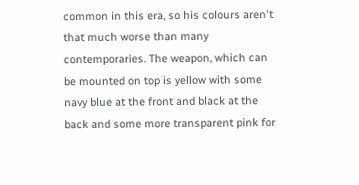common in this era, so his colours aren't that much worse than many contemporaries. The weapon, which can be mounted on top is yellow with some navy blue at the front and black at the back and some more transparent pink for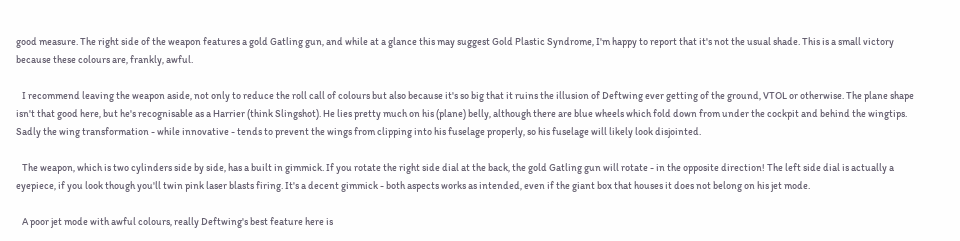good measure. The right side of the weapon features a gold Gatling gun, and while at a glance this may suggest Gold Plastic Syndrome, I'm happy to report that it's not the usual shade. This is a small victory because these colours are, frankly, awful.

   I recommend leaving the weapon aside, not only to reduce the roll call of colours but also because it's so big that it ruins the illusion of Deftwing ever getting of the ground, VTOL or otherwise. The plane shape isn't that good here, but he's recognisable as a Harrier (think Slingshot). He lies pretty much on his (plane) belly, although there are blue wheels which fold down from under the cockpit and behind the wingtips. Sadly the wing transformation - while innovative - tends to prevent the wings from clipping into his fuselage properly, so his fuselage will likely look disjointed.

   The weapon, which is two cylinders side by side, has a built in gimmick. If you rotate the right side dial at the back, the gold Gatling gun will rotate - in the opposite direction! The left side dial is actually a eyepiece, if you look though you'll twin pink laser blasts firing. It's a decent gimmick - both aspects works as intended, even if the giant box that houses it does not belong on his jet mode.

   A poor jet mode with awful colours, really Deftwing's best feature here is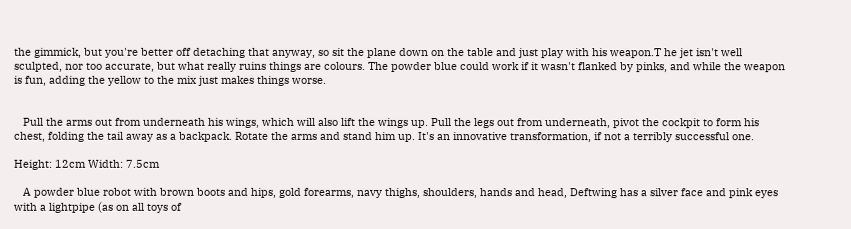the gimmick, but you're better off detaching that anyway, so sit the plane down on the table and just play with his weapon.T he jet isn't well sculpted, nor too accurate, but what really ruins things are colours. The powder blue could work if it wasn't flanked by pinks, and while the weapon is fun, adding the yellow to the mix just makes things worse.


   Pull the arms out from underneath his wings, which will also lift the wings up. Pull the legs out from underneath, pivot the cockpit to form his chest, folding the tail away as a backpack. Rotate the arms and stand him up. It's an innovative transformation, if not a terribly successful one.

Height: 12cm Width: 7.5cm

   A powder blue robot with brown boots and hips, gold forearms, navy thighs, shoulders, hands and head, Deftwing has a silver face and pink eyes with a lightpipe (as on all toys of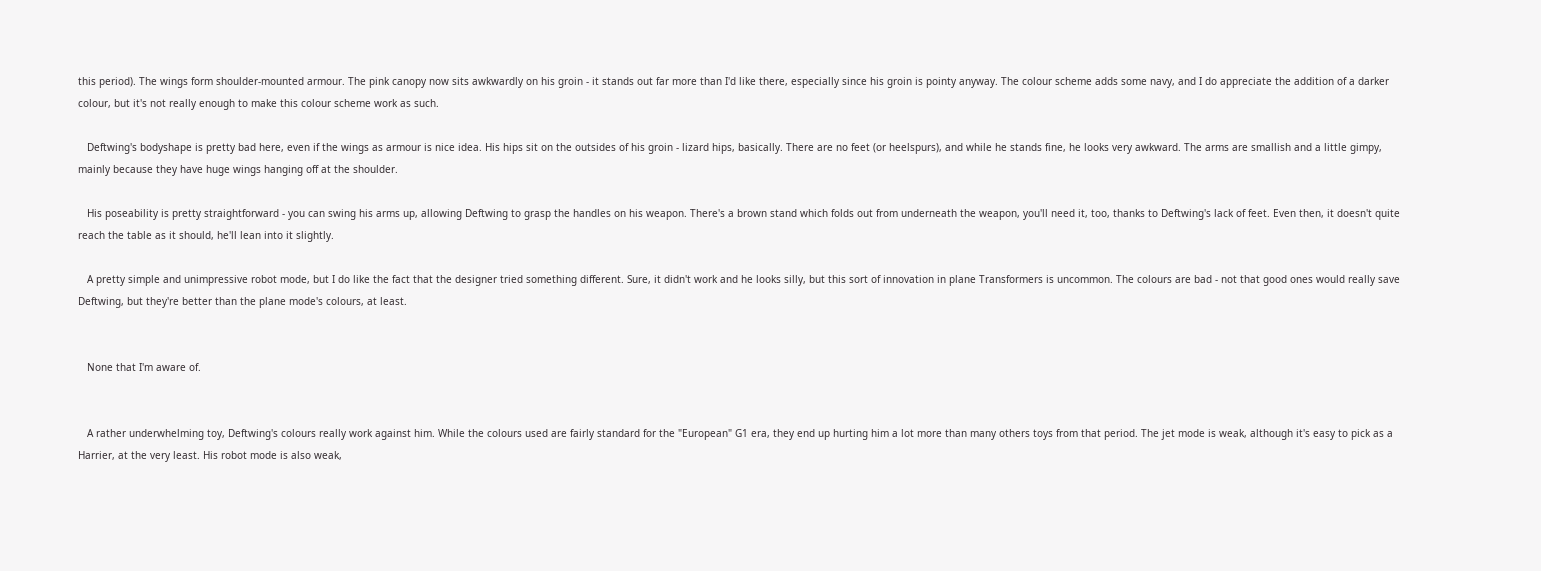this period). The wings form shoulder-mounted armour. The pink canopy now sits awkwardly on his groin - it stands out far more than I'd like there, especially since his groin is pointy anyway. The colour scheme adds some navy, and I do appreciate the addition of a darker colour, but it's not really enough to make this colour scheme work as such.

   Deftwing's bodyshape is pretty bad here, even if the wings as armour is nice idea. His hips sit on the outsides of his groin - lizard hips, basically. There are no feet (or heelspurs), and while he stands fine, he looks very awkward. The arms are smallish and a little gimpy, mainly because they have huge wings hanging off at the shoulder.

   His poseability is pretty straightforward - you can swing his arms up, allowing Deftwing to grasp the handles on his weapon. There's a brown stand which folds out from underneath the weapon, you'll need it, too, thanks to Deftwing's lack of feet. Even then, it doesn't quite reach the table as it should, he'll lean into it slightly.

   A pretty simple and unimpressive robot mode, but I do like the fact that the designer tried something different. Sure, it didn't work and he looks silly, but this sort of innovation in plane Transformers is uncommon. The colours are bad - not that good ones would really save Deftwing, but they're better than the plane mode's colours, at least.


   None that I'm aware of.


   A rather underwhelming toy, Deftwing's colours really work against him. While the colours used are fairly standard for the "European" G1 era, they end up hurting him a lot more than many others toys from that period. The jet mode is weak, although it's easy to pick as a Harrier, at the very least. His robot mode is also weak,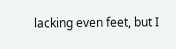lacking even feet, but I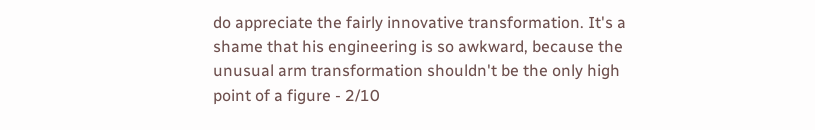do appreciate the fairly innovative transformation. It's a shame that his engineering is so awkward, because the unusual arm transformation shouldn't be the only high point of a figure - 2/10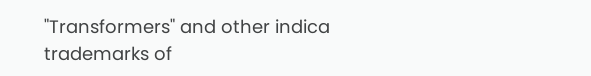"Transformers" and other indica trademarks of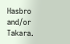Hasbro and/or Takara.